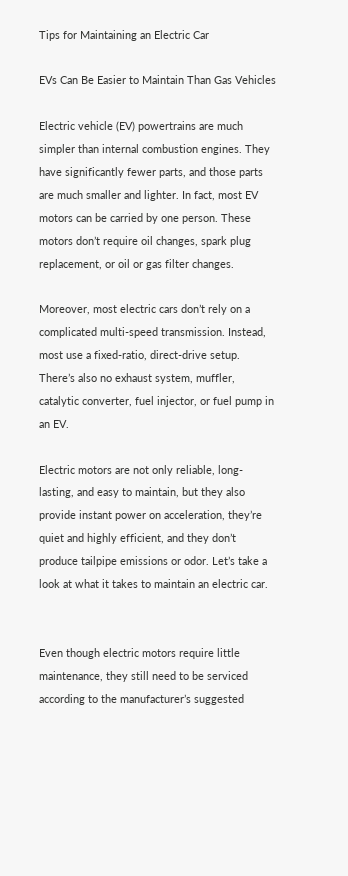Tips for Maintaining an Electric Car

EVs Can Be Easier to Maintain Than Gas Vehicles

Electric vehicle (EV) powertrains are much simpler than internal combustion engines. They have significantly fewer parts, and those parts are much smaller and lighter. In fact, most EV motors can be carried by one person. These motors don’t require oil changes, spark plug replacement, or oil or gas filter changes.

Moreover, most electric cars don’t rely on a complicated multi-speed transmission. Instead, most use a fixed-ratio, direct-drive setup. There’s also no exhaust system, muffler, catalytic converter, fuel injector, or fuel pump in an EV.

Electric motors are not only reliable, long-lasting, and easy to maintain, but they also provide instant power on acceleration, they’re quiet and highly efficient, and they don’t produce tailpipe emissions or odor. Let’s take a look at what it takes to maintain an electric car.


Even though electric motors require little maintenance, they still need to be serviced according to the manufacturer’s suggested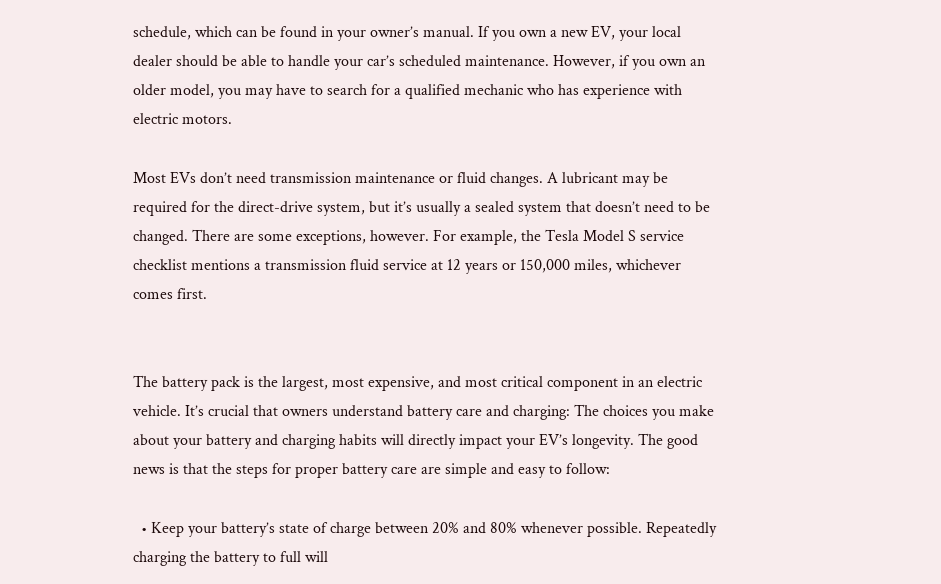schedule, which can be found in your owner’s manual. If you own a new EV, your local dealer should be able to handle your car’s scheduled maintenance. However, if you own an older model, you may have to search for a qualified mechanic who has experience with electric motors.

Most EVs don’t need transmission maintenance or fluid changes. A lubricant may be required for the direct-drive system, but it’s usually a sealed system that doesn’t need to be changed. There are some exceptions, however. For example, the Tesla Model S service checklist mentions a transmission fluid service at 12 years or 150,000 miles, whichever comes first.


The battery pack is the largest, most expensive, and most critical component in an electric vehicle. It’s crucial that owners understand battery care and charging: The choices you make about your battery and charging habits will directly impact your EV’s longevity. The good news is that the steps for proper battery care are simple and easy to follow:

  • Keep your battery’s state of charge between 20% and 80% whenever possible. Repeatedly charging the battery to full will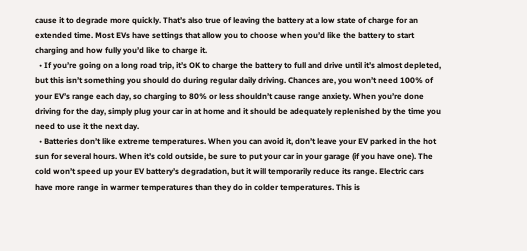cause it to degrade more quickly. That’s also true of leaving the battery at a low state of charge for an extended time. Most EVs have settings that allow you to choose when you’d like the battery to start charging and how fully you’d like to charge it.
  • If you’re going on a long road trip, it’s OK to charge the battery to full and drive until it’s almost depleted, but this isn’t something you should do during regular daily driving. Chances are, you won’t need 100% of your EV’s range each day, so charging to 80% or less shouldn’t cause range anxiety. When you’re done driving for the day, simply plug your car in at home and it should be adequately replenished by the time you need to use it the next day.
  • Batteries don’t like extreme temperatures. When you can avoid it, don’t leave your EV parked in the hot sun for several hours. When it’s cold outside, be sure to put your car in your garage (if you have one). The cold won’t speed up your EV battery’s degradation, but it will temporarily reduce its range. Electric cars have more range in warmer temperatures than they do in colder temperatures. This is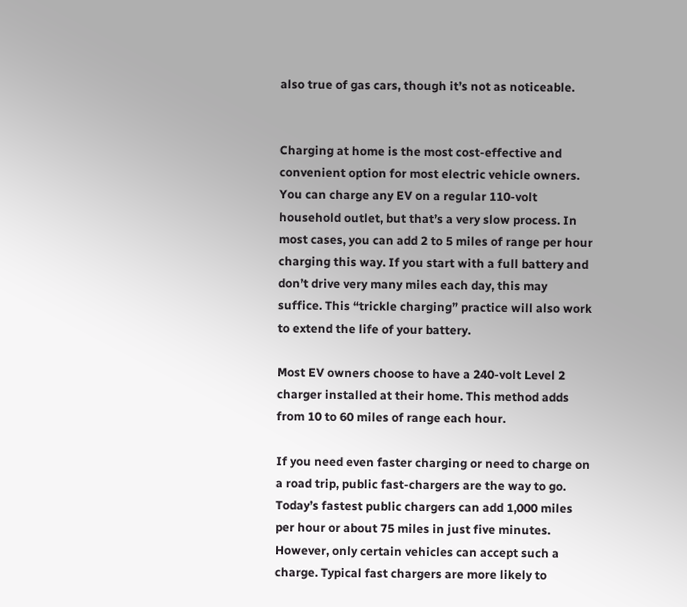also true of gas cars, though it’s not as noticeable.


Charging at home is the most cost-effective and convenient option for most electric vehicle owners. You can charge any EV on a regular 110-volt household outlet, but that’s a very slow process. In most cases, you can add 2 to 5 miles of range per hour charging this way. If you start with a full battery and don’t drive very many miles each day, this may suffice. This “trickle charging” practice will also work to extend the life of your battery.

Most EV owners choose to have a 240-volt Level 2 charger installed at their home. This method adds from 10 to 60 miles of range each hour.

If you need even faster charging or need to charge on a road trip, public fast-chargers are the way to go. Today’s fastest public chargers can add 1,000 miles per hour or about 75 miles in just five minutes. However, only certain vehicles can accept such a charge. Typical fast chargers are more likely to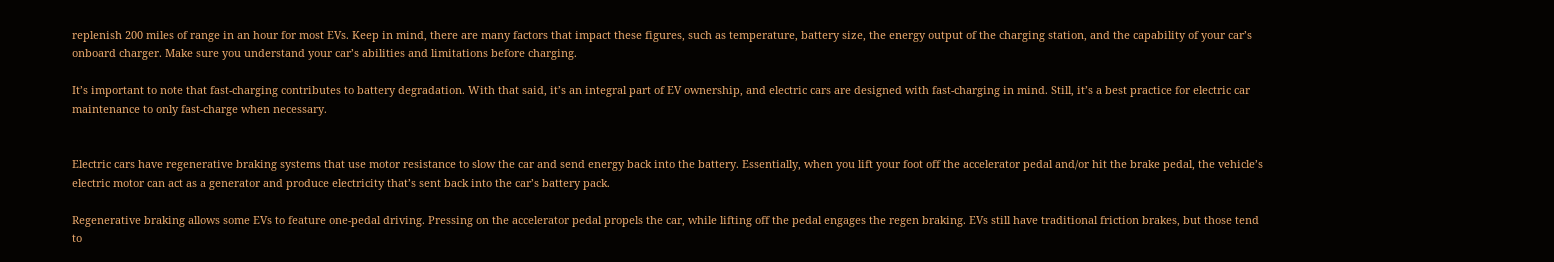replenish 200 miles of range in an hour for most EVs. Keep in mind, there are many factors that impact these figures, such as temperature, battery size, the energy output of the charging station, and the capability of your car’s onboard charger. Make sure you understand your car’s abilities and limitations before charging.

It’s important to note that fast-charging contributes to battery degradation. With that said, it’s an integral part of EV ownership, and electric cars are designed with fast-charging in mind. Still, it’s a best practice for electric car maintenance to only fast-charge when necessary.


Electric cars have regenerative braking systems that use motor resistance to slow the car and send energy back into the battery. Essentially, when you lift your foot off the accelerator pedal and/or hit the brake pedal, the vehicle’s electric motor can act as a generator and produce electricity that’s sent back into the car’s battery pack.

Regenerative braking allows some EVs to feature one-pedal driving. Pressing on the accelerator pedal propels the car, while lifting off the pedal engages the regen braking. EVs still have traditional friction brakes, but those tend to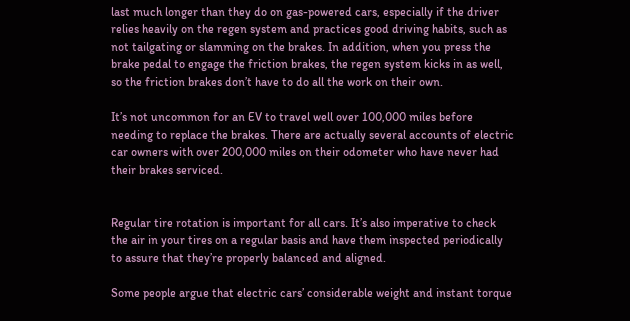last much longer than they do on gas-powered cars, especially if the driver relies heavily on the regen system and practices good driving habits, such as not tailgating or slamming on the brakes. In addition, when you press the brake pedal to engage the friction brakes, the regen system kicks in as well, so the friction brakes don’t have to do all the work on their own.

It’s not uncommon for an EV to travel well over 100,000 miles before needing to replace the brakes. There are actually several accounts of electric car owners with over 200,000 miles on their odometer who have never had their brakes serviced.


Regular tire rotation is important for all cars. It’s also imperative to check the air in your tires on a regular basis and have them inspected periodically to assure that they’re properly balanced and aligned.

Some people argue that electric cars’ considerable weight and instant torque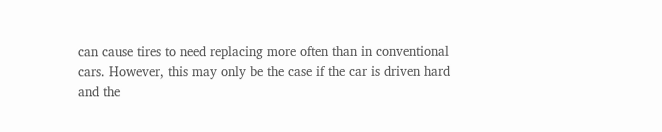can cause tires to need replacing more often than in conventional cars. However, this may only be the case if the car is driven hard and the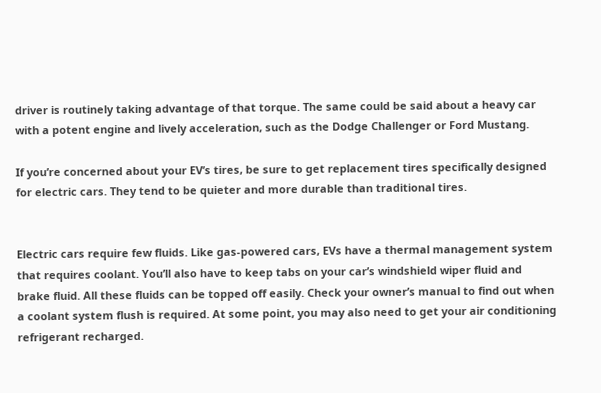driver is routinely taking advantage of that torque. The same could be said about a heavy car with a potent engine and lively acceleration, such as the Dodge Challenger or Ford Mustang.

If you’re concerned about your EV’s tires, be sure to get replacement tires specifically designed for electric cars. They tend to be quieter and more durable than traditional tires.


Electric cars require few fluids. Like gas-powered cars, EVs have a thermal management system that requires coolant. You’ll also have to keep tabs on your car’s windshield wiper fluid and brake fluid. All these fluids can be topped off easily. Check your owner’s manual to find out when a coolant system flush is required. At some point, you may also need to get your air conditioning refrigerant recharged.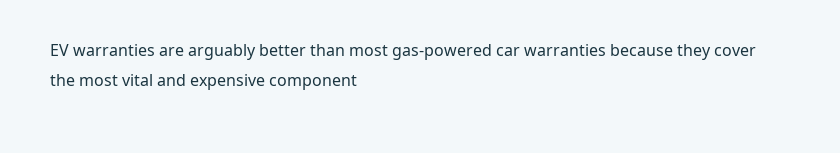EV warranties are arguably better than most gas-powered car warranties because they cover the most vital and expensive component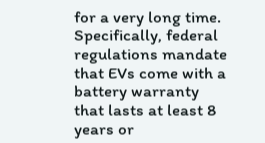for a very long time. Specifically, federal regulations mandate that EVs come with a battery warranty that lasts at least 8 years or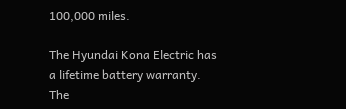100,000 miles.

The Hyundai Kona Electric has a lifetime battery warranty. The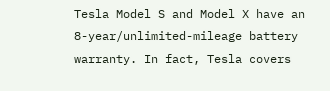Tesla Model S and Model X have an 8-year/unlimited-mileage battery warranty. In fact, Tesla covers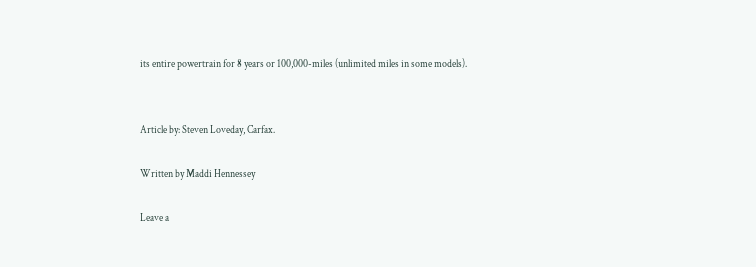its entire powertrain for 8 years or 100,000-miles (unlimited miles in some models).


Article by: Steven Loveday, Carfax.

Written by Maddi Hennessey

Leave a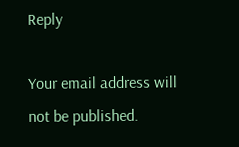Reply

Your email address will not be published.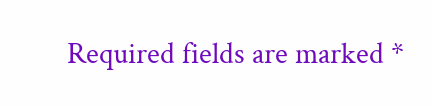Required fields are marked *